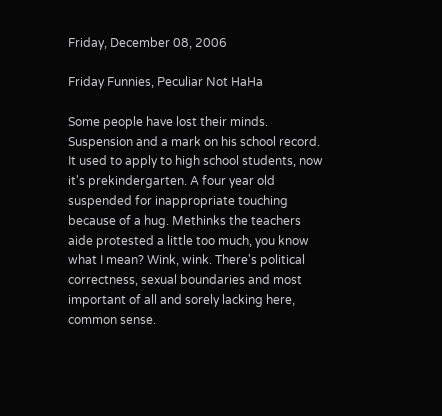Friday, December 08, 2006

Friday Funnies, Peculiar Not HaHa

Some people have lost their minds. Suspension and a mark on his school record. It used to apply to high school students, now it's prekindergarten. A four year old suspended for inappropriate touching because of a hug. Methinks the teachers aide protested a little too much, you know what I mean? Wink, wink. There's political correctness, sexual boundaries and most important of all and sorely lacking here, common sense.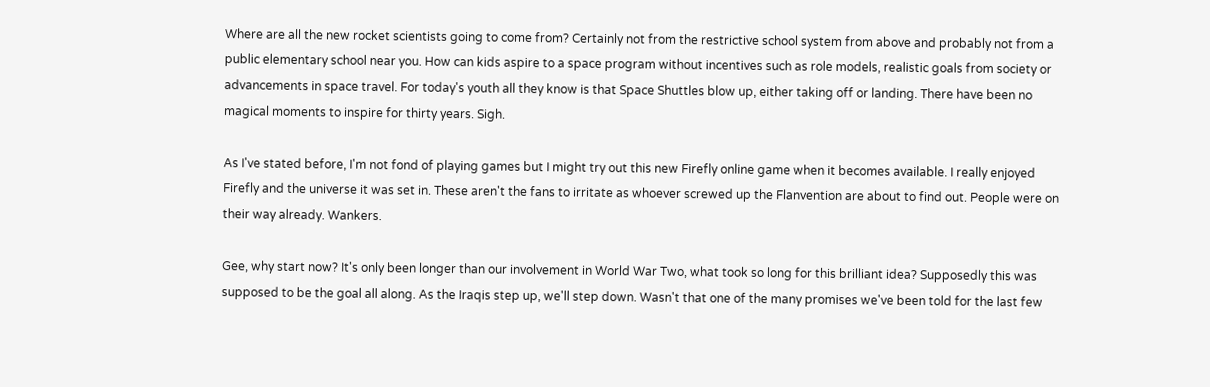Where are all the new rocket scientists going to come from? Certainly not from the restrictive school system from above and probably not from a public elementary school near you. How can kids aspire to a space program without incentives such as role models, realistic goals from society or advancements in space travel. For today's youth all they know is that Space Shuttles blow up, either taking off or landing. There have been no magical moments to inspire for thirty years. Sigh.

As I've stated before, I'm not fond of playing games but I might try out this new Firefly online game when it becomes available. I really enjoyed Firefly and the universe it was set in. These aren't the fans to irritate as whoever screwed up the Flanvention are about to find out. People were on their way already. Wankers.

Gee, why start now? It's only been longer than our involvement in World War Two, what took so long for this brilliant idea? Supposedly this was supposed to be the goal all along. As the Iraqis step up, we'll step down. Wasn't that one of the many promises we've been told for the last few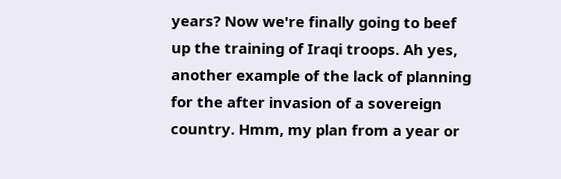years? Now we're finally going to beef up the training of Iraqi troops. Ah yes, another example of the lack of planning for the after invasion of a sovereign country. Hmm, my plan from a year or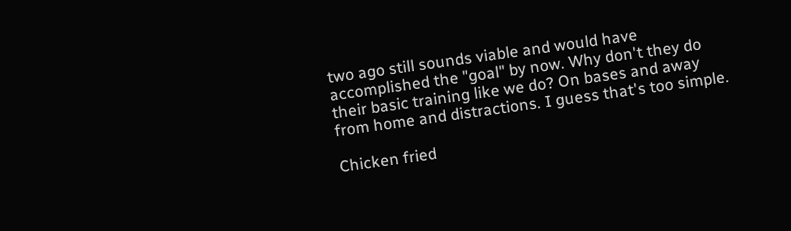two ago still sounds viable and would have accomplished the "goal" by now. Why don't they do their basic training like we do? On bases and away from home and distractions. I guess that's too simple.

Chicken fried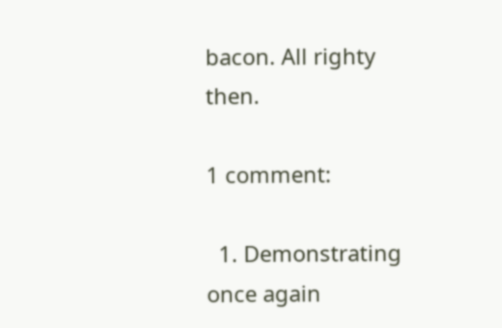bacon. All righty then.

1 comment:

  1. Demonstrating once again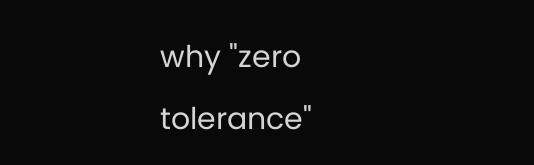why "zero tolerance"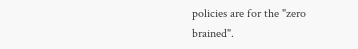policies are for the "zero brained".